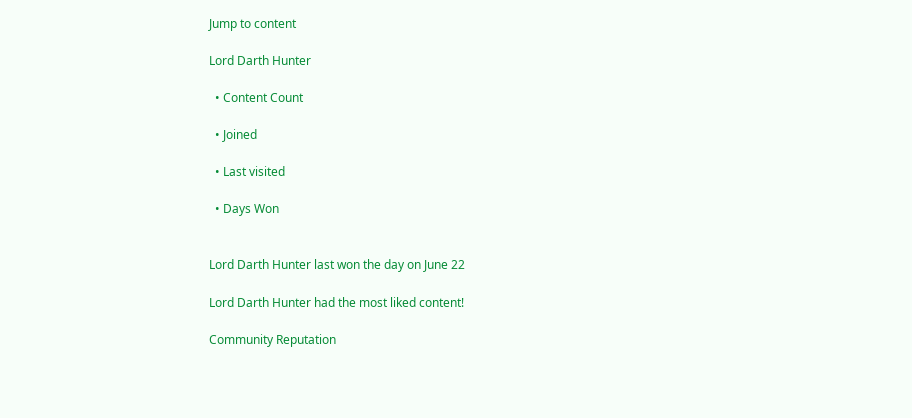Jump to content

Lord Darth Hunter

  • Content Count

  • Joined

  • Last visited

  • Days Won


Lord Darth Hunter last won the day on June 22

Lord Darth Hunter had the most liked content!

Community Reputation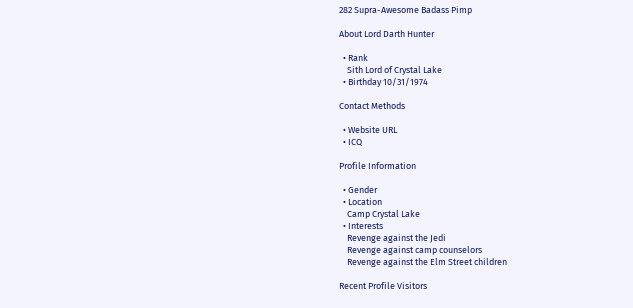282 Supra-Awesome Badass Pimp

About Lord Darth Hunter

  • Rank
    Sith Lord of Crystal Lake
  • Birthday 10/31/1974

Contact Methods

  • Website URL
  • ICQ

Profile Information

  • Gender
  • Location
    Camp Crystal Lake
  • Interests
    Revenge against the Jedi
    Revenge against camp counselors
    Revenge against the Elm Street children

Recent Profile Visitors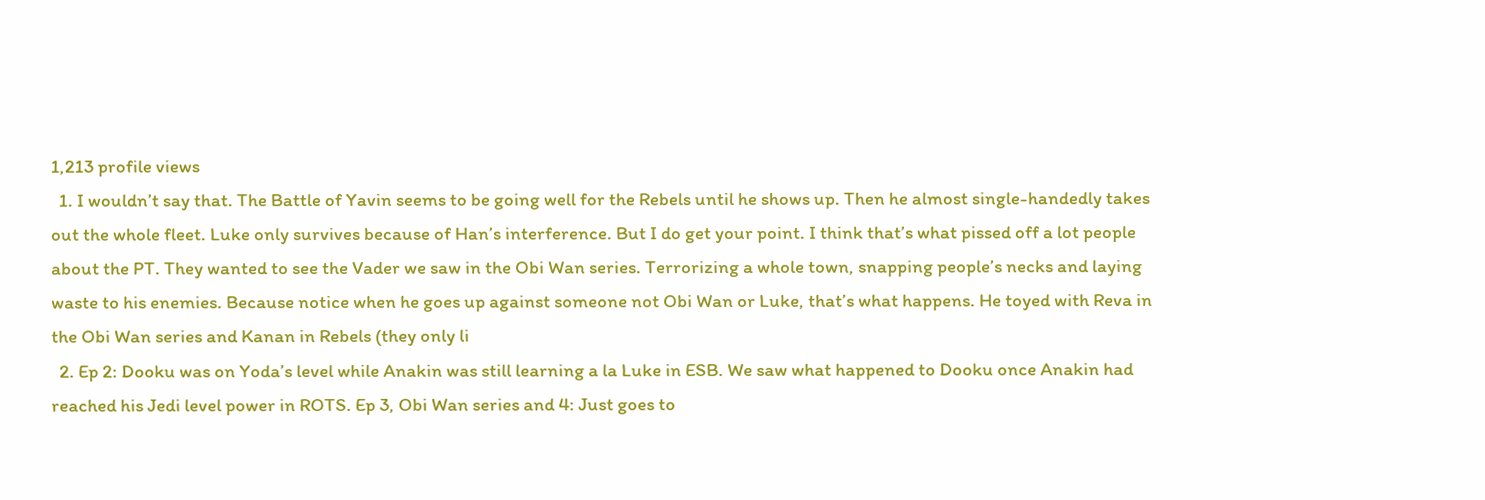1,213 profile views
  1. I wouldn’t say that. The Battle of Yavin seems to be going well for the Rebels until he shows up. Then he almost single-handedly takes out the whole fleet. Luke only survives because of Han’s interference. But I do get your point. I think that’s what pissed off a lot people about the PT. They wanted to see the Vader we saw in the Obi Wan series. Terrorizing a whole town, snapping people’s necks and laying waste to his enemies. Because notice when he goes up against someone not Obi Wan or Luke, that’s what happens. He toyed with Reva in the Obi Wan series and Kanan in Rebels (they only li
  2. Ep 2: Dooku was on Yoda’s level while Anakin was still learning a la Luke in ESB. We saw what happened to Dooku once Anakin had reached his Jedi level power in ROTS. Ep 3, Obi Wan series and 4: Just goes to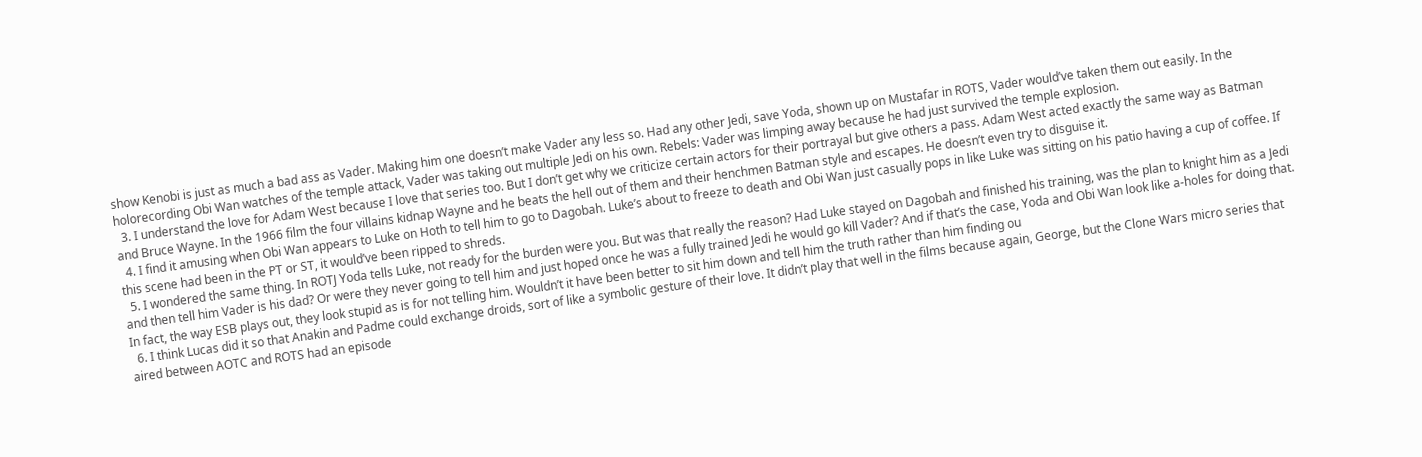show Kenobi is just as much a bad ass as Vader. Making him one doesn’t make Vader any less so. Had any other Jedi, save Yoda, shown up on Mustafar in ROTS, Vader would’ve taken them out easily. In the holorecording Obi Wan watches of the temple attack, Vader was taking out multiple Jedi on his own. Rebels: Vader was limping away because he had just survived the temple explosion.
  3. I understand the love for Adam West because I love that series too. But I don’t get why we criticize certain actors for their portrayal but give others a pass. Adam West acted exactly the same way as Batman and Bruce Wayne. In the 1966 film the four villains kidnap Wayne and he beats the hell out of them and their henchmen Batman style and escapes. He doesn’t even try to disguise it.
  4. I find it amusing when Obi Wan appears to Luke on Hoth to tell him to go to Dagobah. Luke’s about to freeze to death and Obi Wan just casually pops in like Luke was sitting on his patio having a cup of coffee. If this scene had been in the PT or ST, it would’ve been ripped to shreds.
  5. I wondered the same thing. In ROTJ Yoda tells Luke, not ready for the burden were you. But was that really the reason? Had Luke stayed on Dagobah and finished his training, was the plan to knight him as a Jedi and then tell him Vader is his dad? Or were they never going to tell him and just hoped once he was a fully trained Jedi he would go kill Vader? And if that’s the case, Yoda and Obi Wan look like a-holes for doing that. In fact, the way ESB plays out, they look stupid as is for not telling him. Wouldn’t it have been better to sit him down and tell him the truth rather than him finding ou
  6. I think Lucas did it so that Anakin and Padme could exchange droids, sort of like a symbolic gesture of their love. It didn’t play that well in the films because again, George, but the Clone Wars micro series that aired between AOTC and ROTS had an episode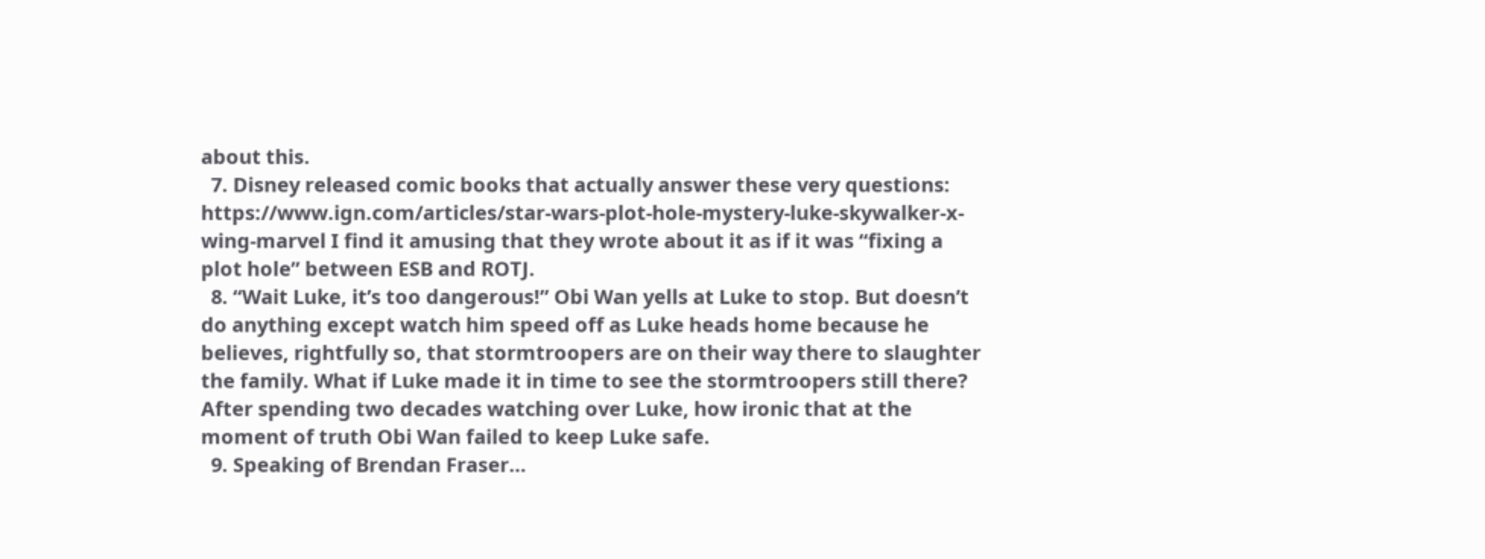about this.
  7. Disney released comic books that actually answer these very questions: https://www.ign.com/articles/star-wars-plot-hole-mystery-luke-skywalker-x-wing-marvel I find it amusing that they wrote about it as if it was “fixing a plot hole” between ESB and ROTJ.
  8. “Wait Luke, it’s too dangerous!” Obi Wan yells at Luke to stop. But doesn’t do anything except watch him speed off as Luke heads home because he believes, rightfully so, that stormtroopers are on their way there to slaughter the family. What if Luke made it in time to see the stormtroopers still there? After spending two decades watching over Luke, how ironic that at the moment of truth Obi Wan failed to keep Luke safe.
  9. Speaking of Brendan Fraser…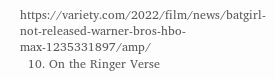https://variety.com/2022/film/news/batgirl-not-released-warner-bros-hbo-max-1235331897/amp/
  10. On the Ringer Verse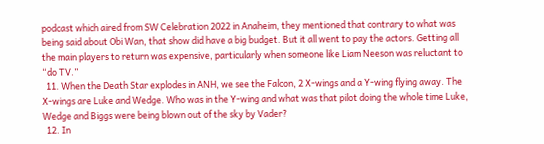podcast which aired from SW Celebration 2022 in Anaheim, they mentioned that contrary to what was being said about Obi Wan, that show did have a big budget. But it all went to pay the actors. Getting all the main players to return was expensive, particularly when someone like Liam Neeson was reluctant to “do TV.”
  11. When the Death Star explodes in ANH, we see the Falcon, 2 X-wings and a Y-wing flying away. The X-wings are Luke and Wedge. Who was in the Y-wing and what was that pilot doing the whole time Luke, Wedge and Biggs were being blown out of the sky by Vader?
  12. In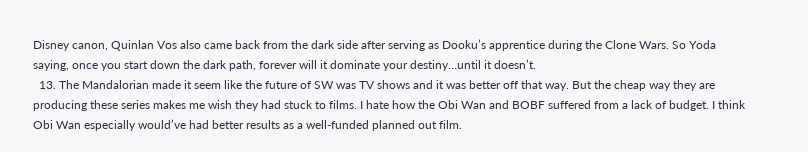Disney canon, Quinlan Vos also came back from the dark side after serving as Dooku’s apprentice during the Clone Wars. So Yoda saying, once you start down the dark path, forever will it dominate your destiny…until it doesn’t.
  13. The Mandalorian made it seem like the future of SW was TV shows and it was better off that way. But the cheap way they are producing these series makes me wish they had stuck to films. I hate how the Obi Wan and BOBF suffered from a lack of budget. I think Obi Wan especially would’ve had better results as a well-funded planned out film.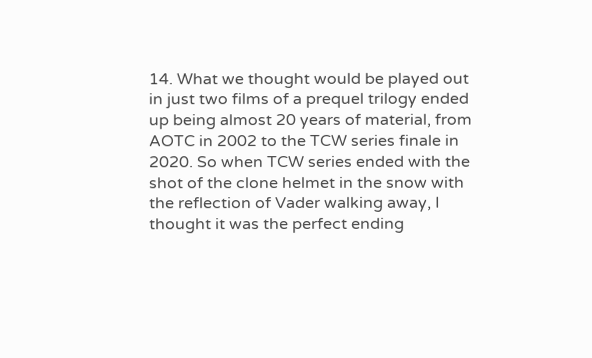14. What we thought would be played out in just two films of a prequel trilogy ended up being almost 20 years of material, from AOTC in 2002 to the TCW series finale in 2020. So when TCW series ended with the shot of the clone helmet in the snow with the reflection of Vader walking away, I thought it was the perfect ending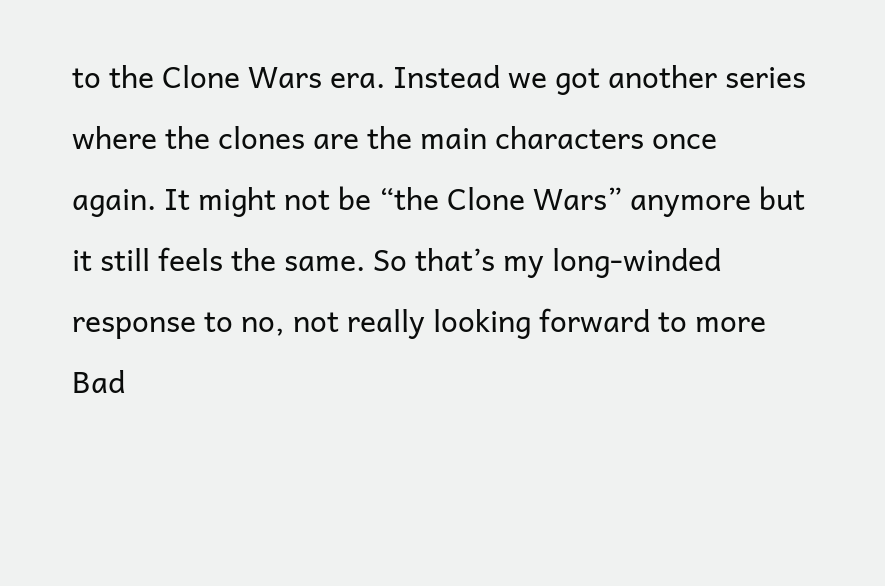to the Clone Wars era. Instead we got another series where the clones are the main characters once again. It might not be “the Clone Wars” anymore but it still feels the same. So that’s my long-winded response to no, not really looking forward to more Bad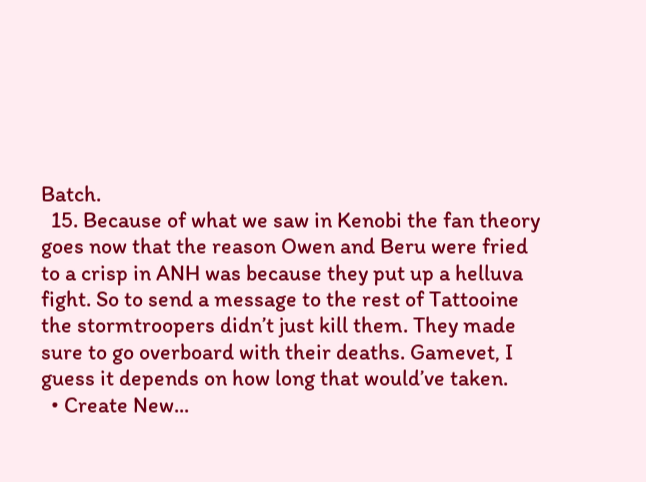Batch.
  15. Because of what we saw in Kenobi the fan theory goes now that the reason Owen and Beru were fried to a crisp in ANH was because they put up a helluva fight. So to send a message to the rest of Tattooine the stormtroopers didn’t just kill them. They made sure to go overboard with their deaths. Gamevet, I guess it depends on how long that would’ve taken.
  • Create New...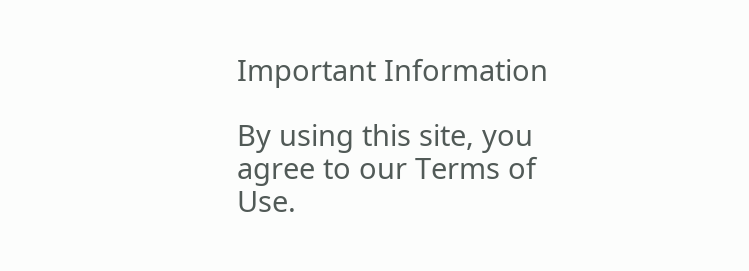Important Information

By using this site, you agree to our Terms of Use.